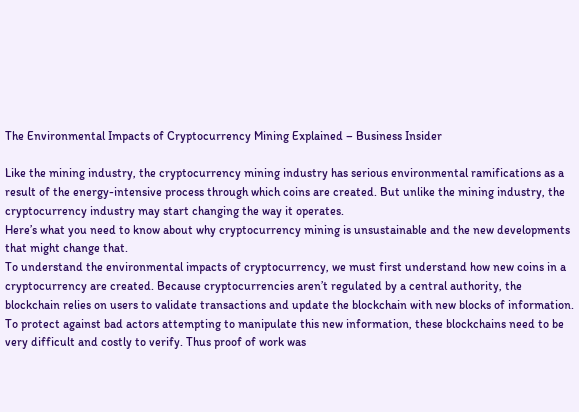The Environmental Impacts of Cryptocurrency Mining Explained – Business Insider

Like the mining industry, the cryptocurrency mining industry has serious environmental ramifications as a result of the energy-intensive process through which coins are created. But unlike the mining industry, the cryptocurrency industry may start changing the way it operates.
Here’s what you need to know about why cryptocurrency mining is unsustainable and the new developments that might change that.
To understand the environmental impacts of cryptocurrency, we must first understand how new coins in a cryptocurrency are created. Because cryptocurrencies aren’t regulated by a central authority, the blockchain relies on users to validate transactions and update the blockchain with new blocks of information. To protect against bad actors attempting to manipulate this new information, these blockchains need to be very difficult and costly to verify. Thus proof of work was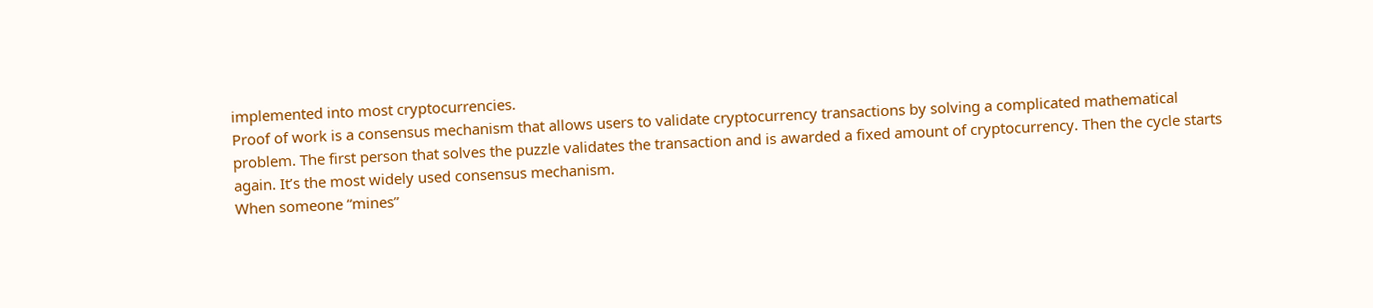implemented into most cryptocurrencies.
Proof of work is a consensus mechanism that allows users to validate cryptocurrency transactions by solving a complicated mathematical problem. The first person that solves the puzzle validates the transaction and is awarded a fixed amount of cryptocurrency. Then the cycle starts again. It’s the most widely used consensus mechanism.
When someone “mines”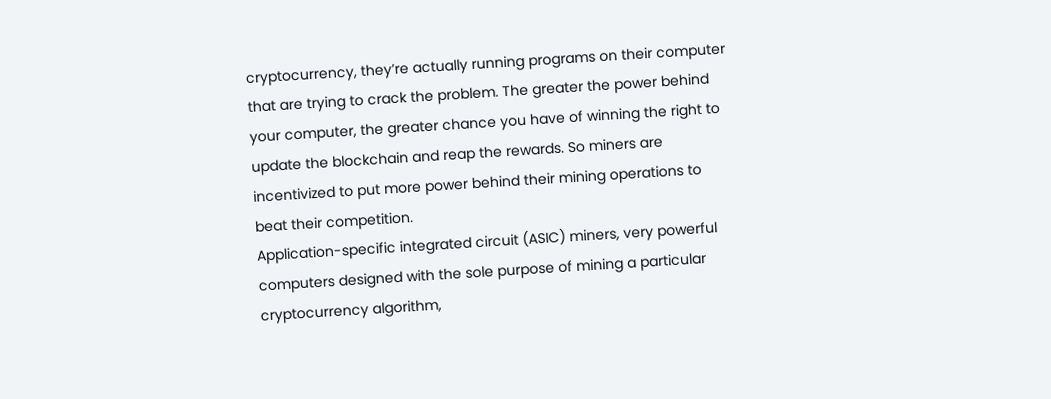cryptocurrency, they’re actually running programs on their computer that are trying to crack the problem. The greater the power behind your computer, the greater chance you have of winning the right to update the blockchain and reap the rewards. So miners are incentivized to put more power behind their mining operations to beat their competition.
Application-specific integrated circuit (ASIC) miners, very powerful computers designed with the sole purpose of mining a particular cryptocurrency algorithm,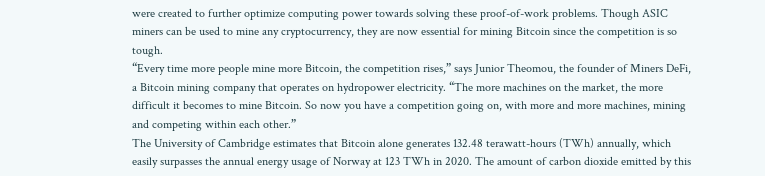were created to further optimize computing power towards solving these proof-of-work problems. Though ASIC miners can be used to mine any cryptocurrency, they are now essential for mining Bitcoin since the competition is so tough.
“Every time more people mine more Bitcoin, the competition rises,” says Junior Theomou, the founder of Miners DeFi, a Bitcoin mining company that operates on hydropower electricity. “The more machines on the market, the more difficult it becomes to mine Bitcoin. So now you have a competition going on, with more and more machines, mining and competing within each other.”
The University of Cambridge estimates that Bitcoin alone generates 132.48 terawatt-hours (TWh) annually, which easily surpasses the annual energy usage of Norway at 123 TWh in 2020. The amount of carbon dioxide emitted by this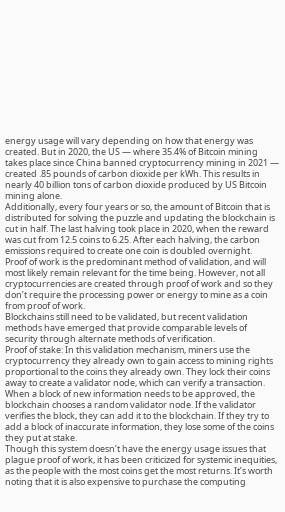energy usage will vary depending on how that energy was created. But in 2020, the US — where 35.4% of Bitcoin mining takes place since China banned cryptocurrency mining in 2021 — created .85 pounds of carbon dioxide per kWh. This results in nearly 40 billion tons of carbon dioxide produced by US Bitcoin mining alone.
Additionally, every four years or so, the amount of Bitcoin that is distributed for solving the puzzle and updating the blockchain is cut in half. The last halving took place in 2020, when the reward was cut from 12.5 coins to 6.25. After each halving, the carbon emissions required to create one coin is doubled overnight.
Proof of work is the predominant method of validation, and will most likely remain relevant for the time being. However, not all cryptocurrencies are created through proof of work and so they don’t require the processing power or energy to mine as a coin from proof of work.
Blockchains still need to be validated, but recent validation methods have emerged that provide comparable levels of security through alternate methods of verification.
Proof of stake: In this validation mechanism, miners use the cryptocurrency they already own to gain access to mining rights proportional to the coins they already own. They lock their coins away to create a validator node, which can verify a transaction. When a block of new information needs to be approved, the blockchain chooses a random validator node. If the validator verifies the block, they can add it to the blockchain. If they try to add a block of inaccurate information, they lose some of the coins they put at stake.
Though this system doesn’t have the energy usage issues that plague proof of work, it has been criticized for systemic inequities, as the people with the most coins get the most returns. It’s worth noting that it is also expensive to purchase the computing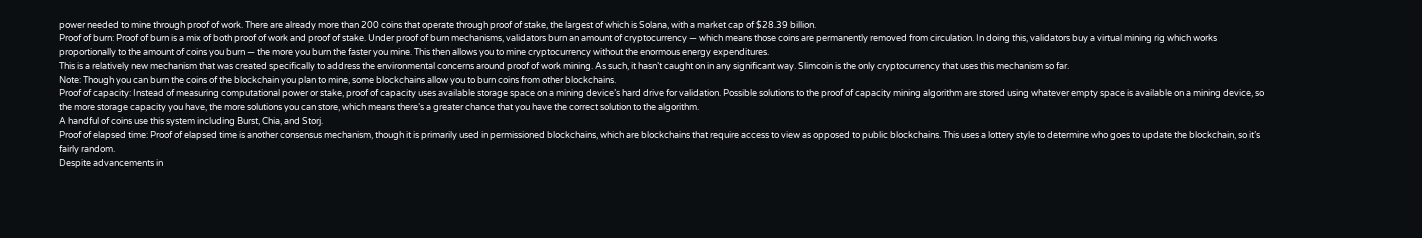power needed to mine through proof of work. There are already more than 200 coins that operate through proof of stake, the largest of which is Solana, with a market cap of $28.39 billion.
Proof of burn: Proof of burn is a mix of both proof of work and proof of stake. Under proof of burn mechanisms, validators burn an amount of cryptocurrency — which means those coins are permanently removed from circulation. In doing this, validators buy a virtual mining rig which works proportionally to the amount of coins you burn — the more you burn the faster you mine. This then allows you to mine cryptocurrency without the enormous energy expenditures.
This is a relatively new mechanism that was created specifically to address the environmental concerns around proof of work mining. As such, it hasn’t caught on in any significant way. Slimcoin is the only cryptocurrency that uses this mechanism so far.
Note: Though you can burn the coins of the blockchain you plan to mine, some blockchains allow you to burn coins from other blockchains.
Proof of capacity: Instead of measuring computational power or stake, proof of capacity uses available storage space on a mining device’s hard drive for validation. Possible solutions to the proof of capacity mining algorithm are stored using whatever empty space is available on a mining device, so the more storage capacity you have, the more solutions you can store, which means there’s a greater chance that you have the correct solution to the algorithm.
A handful of coins use this system including Burst, Chia, and Storj.
Proof of elapsed time: Proof of elapsed time is another consensus mechanism, though it is primarily used in permissioned blockchains, which are blockchains that require access to view as opposed to public blockchains. This uses a lottery style to determine who goes to update the blockchain, so it’s fairly random.
Despite advancements in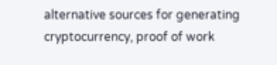alternative sources for generating cryptocurrency, proof of work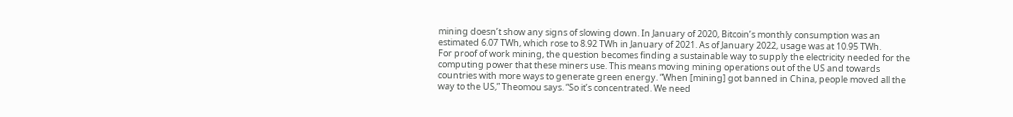mining doesn’t show any signs of slowing down. In January of 2020, Bitcoin’s monthly consumption was an estimated 6.07 TWh, which rose to 8.92 TWh in January of 2021. As of January 2022, usage was at 10.95 TWh.
For proof of work mining, the question becomes finding a sustainable way to supply the electricity needed for the computing power that these miners use. This means moving mining operations out of the US and towards countries with more ways to generate green energy. “When [mining] got banned in China, people moved all the way to the US,” Theomou says. “So it’s concentrated. We need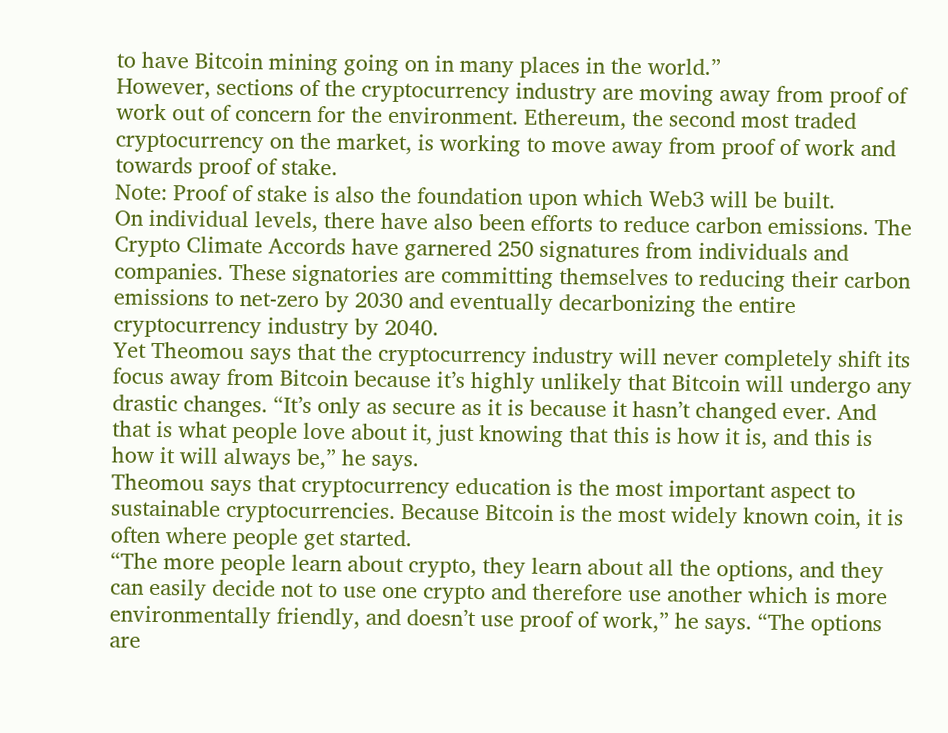to have Bitcoin mining going on in many places in the world.”
However, sections of the cryptocurrency industry are moving away from proof of work out of concern for the environment. Ethereum, the second most traded cryptocurrency on the market, is working to move away from proof of work and towards proof of stake.
Note: Proof of stake is also the foundation upon which Web3 will be built.
On individual levels, there have also been efforts to reduce carbon emissions. The Crypto Climate Accords have garnered 250 signatures from individuals and companies. These signatories are committing themselves to reducing their carbon emissions to net-zero by 2030 and eventually decarbonizing the entire cryptocurrency industry by 2040.
Yet Theomou says that the cryptocurrency industry will never completely shift its focus away from Bitcoin because it’s highly unlikely that Bitcoin will undergo any drastic changes. “It’s only as secure as it is because it hasn’t changed ever. And that is what people love about it, just knowing that this is how it is, and this is how it will always be,” he says.
Theomou says that cryptocurrency education is the most important aspect to sustainable cryptocurrencies. Because Bitcoin is the most widely known coin, it is often where people get started.
“The more people learn about crypto, they learn about all the options, and they can easily decide not to use one crypto and therefore use another which is more environmentally friendly, and doesn’t use proof of work,” he says. “The options are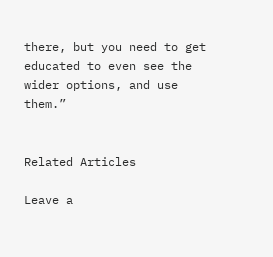there, but you need to get educated to even see the wider options, and use them.”


Related Articles

Leave a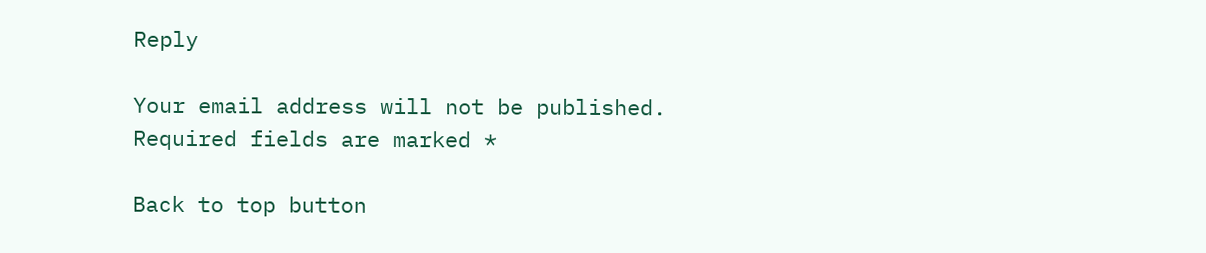Reply

Your email address will not be published. Required fields are marked *

Back to top button